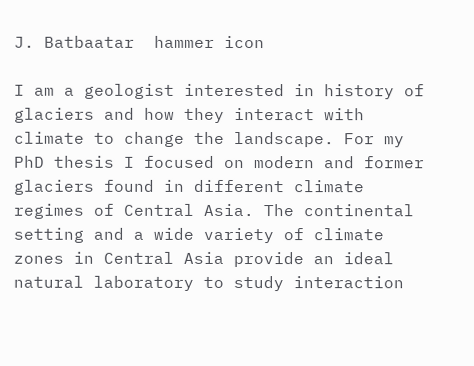J. Batbaatar  hammer icon

I am a geologist interested in history of glaciers and how they interact with climate to change the landscape. For my PhD thesis I focused on modern and former glaciers found in different climate regimes of Central Asia. The continental setting and a wide variety of climate zones in Central Asia provide an ideal natural laboratory to study interaction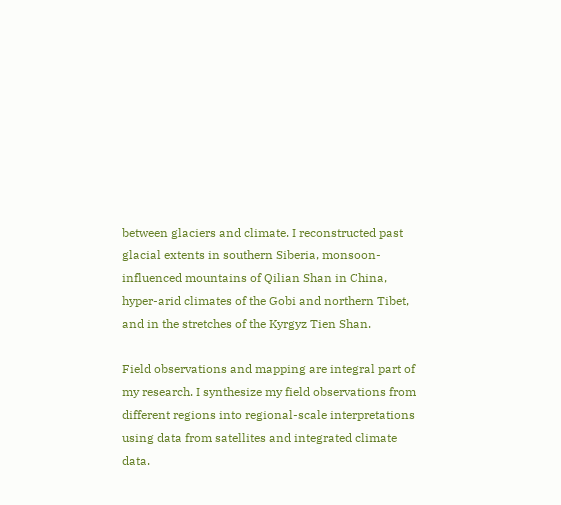between glaciers and climate. I reconstructed past glacial extents in southern Siberia, monsoon-influenced mountains of Qilian Shan in China, hyper-arid climates of the Gobi and northern Tibet, and in the stretches of the Kyrgyz Tien Shan.

Field observations and mapping are integral part of my research. I synthesize my field observations from different regions into regional-scale interpretations using data from satellites and integrated climate data.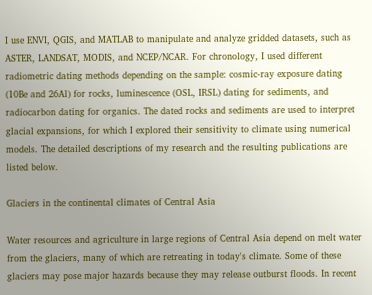I use ENVI, QGIS, and MATLAB to manipulate and analyze gridded datasets, such as ASTER, LANDSAT, MODIS, and NCEP/NCAR. For chronology, I used different radiometric dating methods depending on the sample: cosmic-ray exposure dating (10Be and 26Al) for rocks, luminescence (OSL, IRSL) dating for sediments, and radiocarbon dating for organics. The dated rocks and sediments are used to interpret glacial expansions, for which I explored their sensitivity to climate using numerical models. The detailed descriptions of my research and the resulting publications are listed below.

Glaciers in the continental climates of Central Asia

Water resources and agriculture in large regions of Central Asia depend on melt water from the glaciers, many of which are retreating in today's climate. Some of these glaciers may pose major hazards because they may release outburst floods. In recent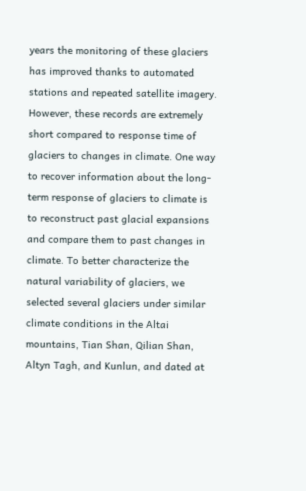years the monitoring of these glaciers has improved thanks to automated stations and repeated satellite imagery. However, these records are extremely short compared to response time of glaciers to changes in climate. One way to recover information about the long-term response of glaciers to climate is to reconstruct past glacial expansions and compare them to past changes in climate. To better characterize the natural variability of glaciers, we selected several glaciers under similar climate conditions in the Altai mountains, Tian Shan, Qilian Shan, Altyn Tagh, and Kunlun, and dated at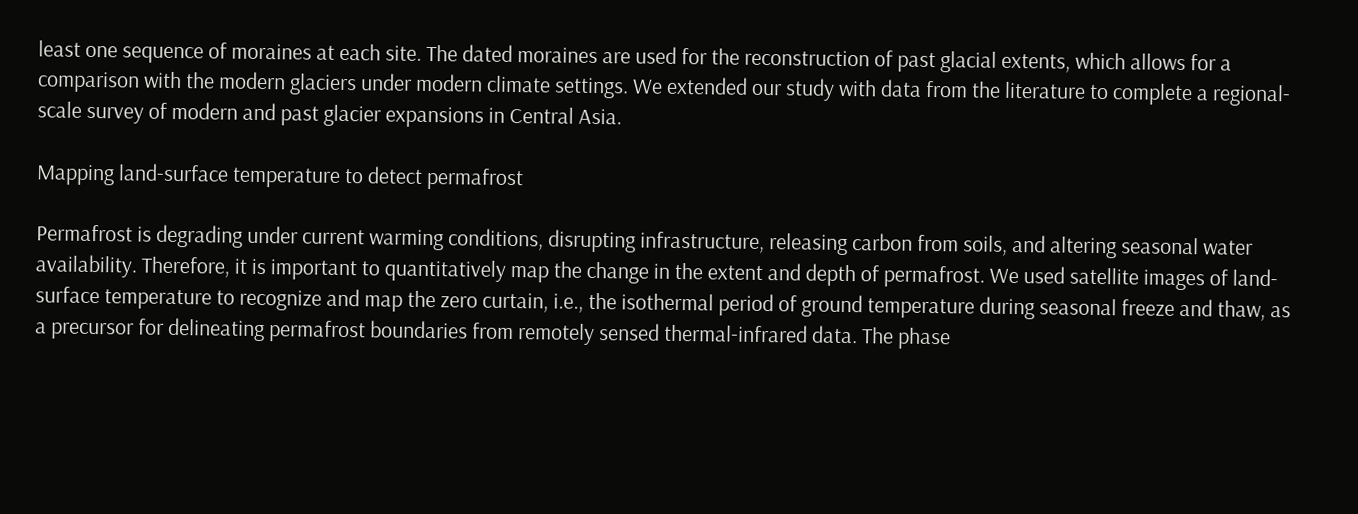least one sequence of moraines at each site. The dated moraines are used for the reconstruction of past glacial extents, which allows for a comparison with the modern glaciers under modern climate settings. We extended our study with data from the literature to complete a regional-scale survey of modern and past glacier expansions in Central Asia.

Mapping land-surface temperature to detect permafrost

Permafrost is degrading under current warming conditions, disrupting infrastructure, releasing carbon from soils, and altering seasonal water availability. Therefore, it is important to quantitatively map the change in the extent and depth of permafrost. We used satellite images of land-surface temperature to recognize and map the zero curtain, i.e., the isothermal period of ground temperature during seasonal freeze and thaw, as a precursor for delineating permafrost boundaries from remotely sensed thermal-infrared data. The phase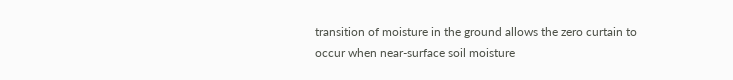transition of moisture in the ground allows the zero curtain to occur when near-surface soil moisture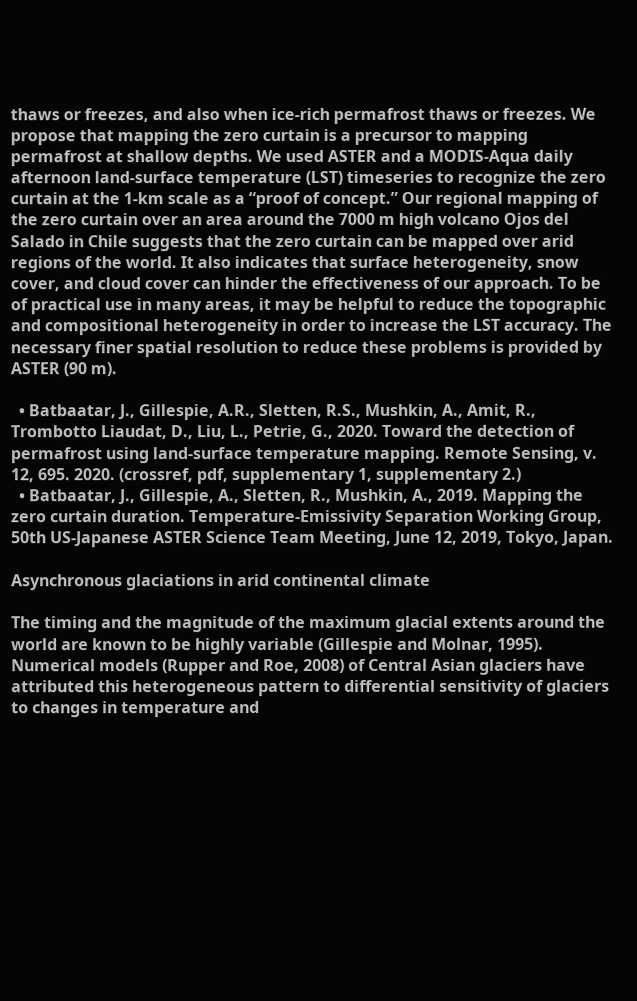thaws or freezes, and also when ice-rich permafrost thaws or freezes. We propose that mapping the zero curtain is a precursor to mapping permafrost at shallow depths. We used ASTER and a MODIS-Aqua daily afternoon land-surface temperature (LST) timeseries to recognize the zero curtain at the 1-km scale as a “proof of concept.” Our regional mapping of the zero curtain over an area around the 7000 m high volcano Ojos del Salado in Chile suggests that the zero curtain can be mapped over arid regions of the world. It also indicates that surface heterogeneity, snow cover, and cloud cover can hinder the effectiveness of our approach. To be of practical use in many areas, it may be helpful to reduce the topographic and compositional heterogeneity in order to increase the LST accuracy. The necessary finer spatial resolution to reduce these problems is provided by ASTER (90 m).

  • Batbaatar, J., Gillespie, A.R., Sletten, R.S., Mushkin, A., Amit, R., Trombotto Liaudat, D., Liu, L., Petrie, G., 2020. Toward the detection of permafrost using land-surface temperature mapping. Remote Sensing, v. 12, 695. 2020. (crossref, pdf, supplementary 1, supplementary 2.)
  • Batbaatar, J., Gillespie, A., Sletten, R., Mushkin, A., 2019. Mapping the zero curtain duration. Temperature-Emissivity Separation Working Group, 50th US-Japanese ASTER Science Team Meeting, June 12, 2019, Tokyo, Japan.

Asynchronous glaciations in arid continental climate

The timing and the magnitude of the maximum glacial extents around the world are known to be highly variable (Gillespie and Molnar, 1995). Numerical models (Rupper and Roe, 2008) of Central Asian glaciers have attributed this heterogeneous pattern to differential sensitivity of glaciers to changes in temperature and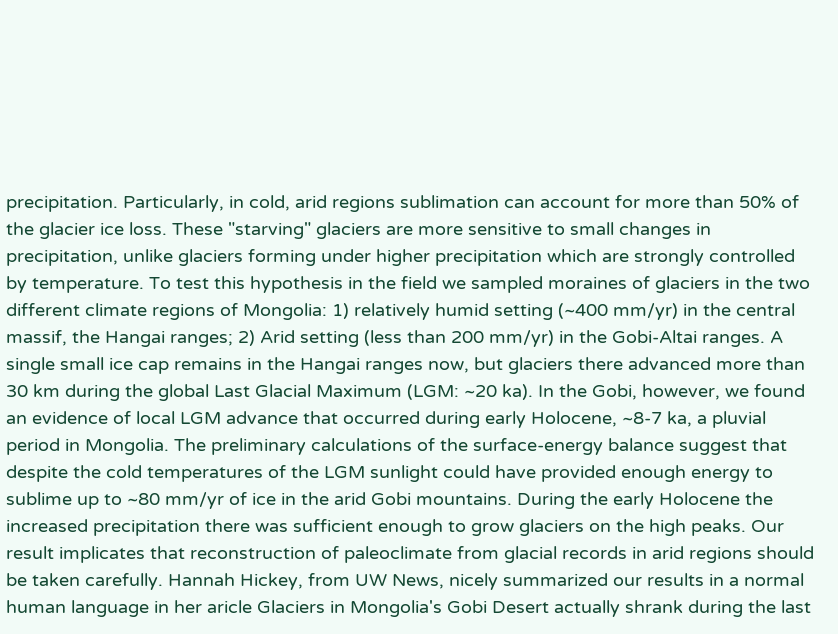precipitation. Particularly, in cold, arid regions sublimation can account for more than 50% of the glacier ice loss. These "starving" glaciers are more sensitive to small changes in precipitation, unlike glaciers forming under higher precipitation which are strongly controlled by temperature. To test this hypothesis in the field we sampled moraines of glaciers in the two different climate regions of Mongolia: 1) relatively humid setting (~400 mm/yr) in the central massif, the Hangai ranges; 2) Arid setting (less than 200 mm/yr) in the Gobi-Altai ranges. A single small ice cap remains in the Hangai ranges now, but glaciers there advanced more than 30 km during the global Last Glacial Maximum (LGM: ~20 ka). In the Gobi, however, we found an evidence of local LGM advance that occurred during early Holocene, ~8-7 ka, a pluvial period in Mongolia. The preliminary calculations of the surface-energy balance suggest that despite the cold temperatures of the LGM sunlight could have provided enough energy to sublime up to ~80 mm/yr of ice in the arid Gobi mountains. During the early Holocene the increased precipitation there was sufficient enough to grow glaciers on the high peaks. Our result implicates that reconstruction of paleoclimate from glacial records in arid regions should be taken carefully. Hannah Hickey, from UW News, nicely summarized our results in a normal human language in her aricle Glaciers in Mongolia's Gobi Desert actually shrank during the last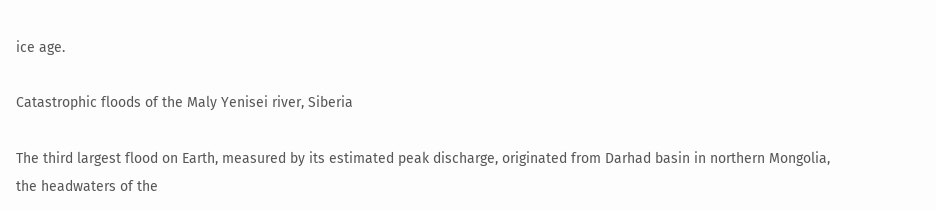ice age.

Catastrophic floods of the Maly Yenisei river, Siberia

The third largest flood on Earth, measured by its estimated peak discharge, originated from Darhad basin in northern Mongolia, the headwaters of the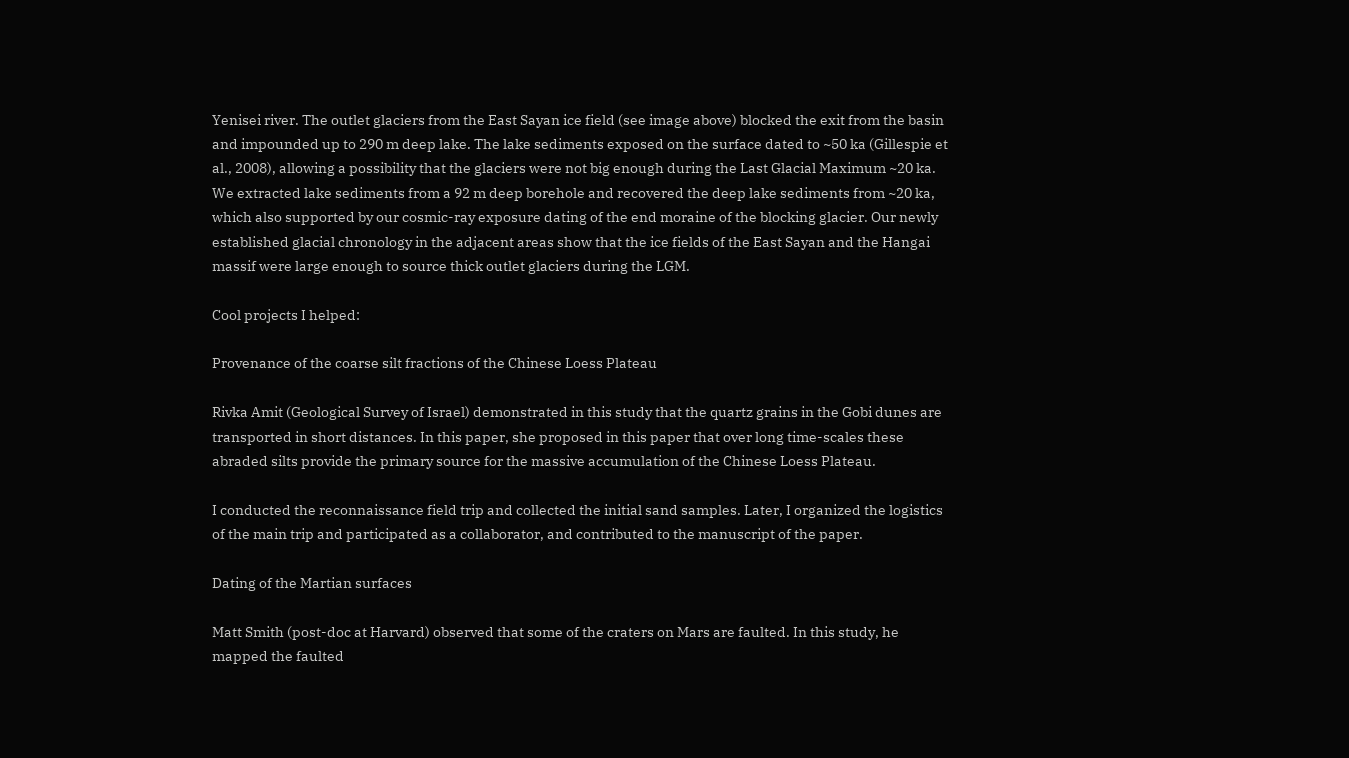Yenisei river. The outlet glaciers from the East Sayan ice field (see image above) blocked the exit from the basin and impounded up to 290 m deep lake. The lake sediments exposed on the surface dated to ~50 ka (Gillespie et al., 2008), allowing a possibility that the glaciers were not big enough during the Last Glacial Maximum ~20 ka. We extracted lake sediments from a 92 m deep borehole and recovered the deep lake sediments from ~20 ka, which also supported by our cosmic-ray exposure dating of the end moraine of the blocking glacier. Our newly established glacial chronology in the adjacent areas show that the ice fields of the East Sayan and the Hangai massif were large enough to source thick outlet glaciers during the LGM.

Cool projects I helped:

Provenance of the coarse silt fractions of the Chinese Loess Plateau

Rivka Amit (Geological Survey of Israel) demonstrated in this study that the quartz grains in the Gobi dunes are transported in short distances. In this paper, she proposed in this paper that over long time-scales these abraded silts provide the primary source for the massive accumulation of the Chinese Loess Plateau.

I conducted the reconnaissance field trip and collected the initial sand samples. Later, I organized the logistics of the main trip and participated as a collaborator, and contributed to the manuscript of the paper.

Dating of the Martian surfaces

Matt Smith (post-doc at Harvard) observed that some of the craters on Mars are faulted. In this study, he mapped the faulted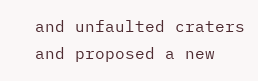and unfaulted craters and proposed a new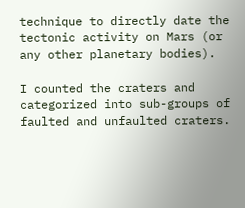technique to directly date the tectonic activity on Mars (or any other planetary bodies).

I counted the craters and categorized into sub-groups of faulted and unfaulted craters.